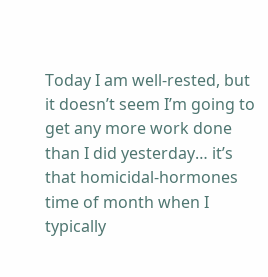Today I am well-rested, but it doesn’t seem I’m going to get any more work done than I did yesterday… it’s that homicidal-hormones time of month when I typically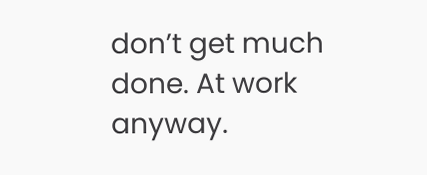don’t get much done. At work anyway.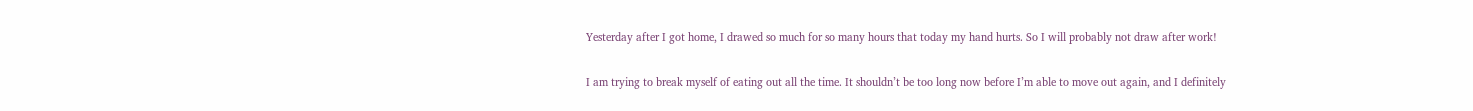Yesterday after I got home, I drawed so much for so many hours that today my hand hurts. So I will probably not draw after work!

I am trying to break myself of eating out all the time. It shouldn’t be too long now before I’m able to move out again, and I definitely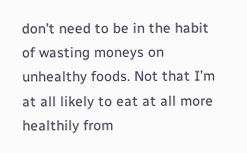don’t need to be in the habit of wasting moneys on unhealthy foods. Not that I’m at all likely to eat at all more healthily from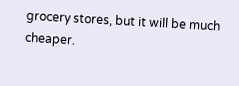grocery stores, but it will be much cheaper.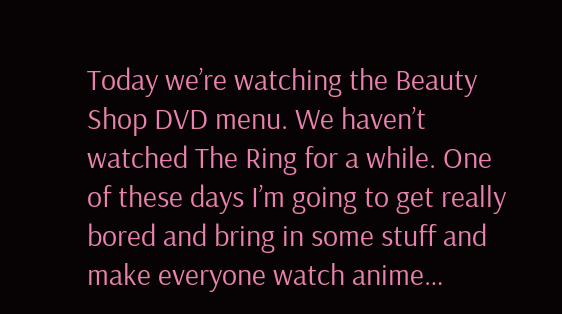Today we’re watching the Beauty Shop DVD menu. We haven’t watched The Ring for a while. One of these days I’m going to get really bored and bring in some stuff and make everyone watch anime…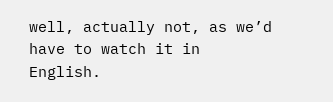well, actually not, as we’d have to watch it in English.